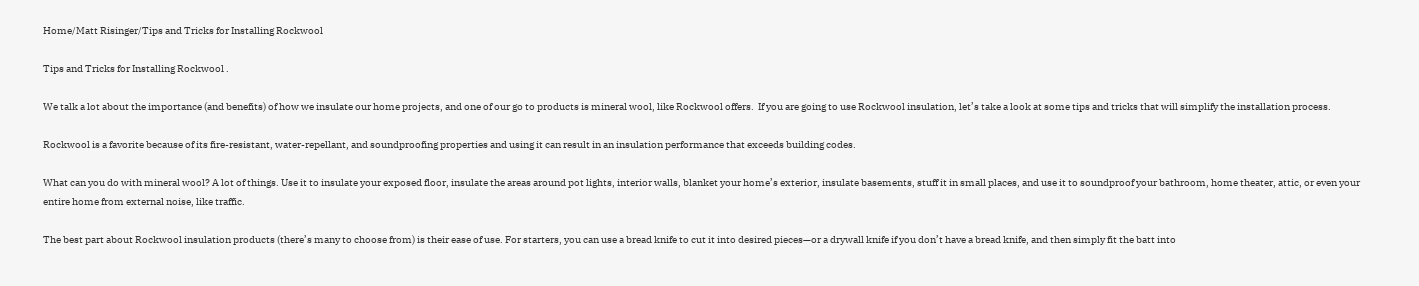Home/Matt Risinger/Tips and Tricks for Installing Rockwool

Tips and Tricks for Installing Rockwool .

We talk a lot about the importance (and benefits) of how we insulate our home projects, and one of our go to products is mineral wool, like Rockwool offers.  If you are going to use Rockwool insulation, let’s take a look at some tips and tricks that will simplify the installation process.

Rockwool is a favorite because of its fire-resistant, water-repellant, and soundproofing properties and using it can result in an insulation performance that exceeds building codes.

What can you do with mineral wool? A lot of things. Use it to insulate your exposed floor, insulate the areas around pot lights, interior walls, blanket your home’s exterior, insulate basements, stuff it in small places, and use it to soundproof your bathroom, home theater, attic, or even your entire home from external noise, like traffic.

The best part about Rockwool insulation products (there’s many to choose from) is their ease of use. For starters, you can use a bread knife to cut it into desired pieces—or a drywall knife if you don’t have a bread knife, and then simply fit the batt into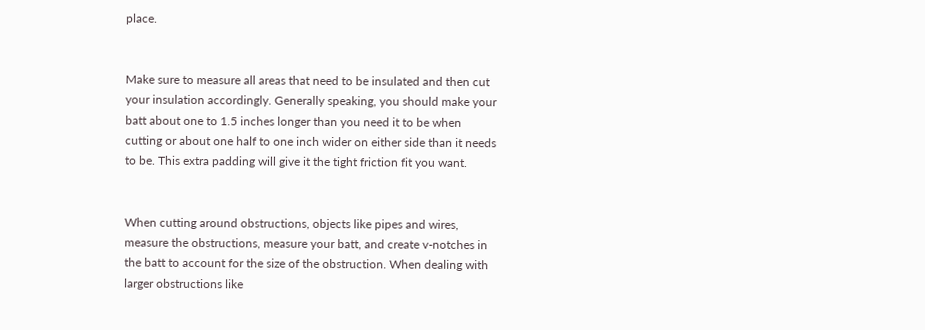place.


Make sure to measure all areas that need to be insulated and then cut your insulation accordingly. Generally speaking, you should make your batt about one to 1.5 inches longer than you need it to be when cutting or about one half to one inch wider on either side than it needs to be. This extra padding will give it the tight friction fit you want.


When cutting around obstructions, objects like pipes and wires, measure the obstructions, measure your batt, and create v-notches in the batt to account for the size of the obstruction. When dealing with larger obstructions like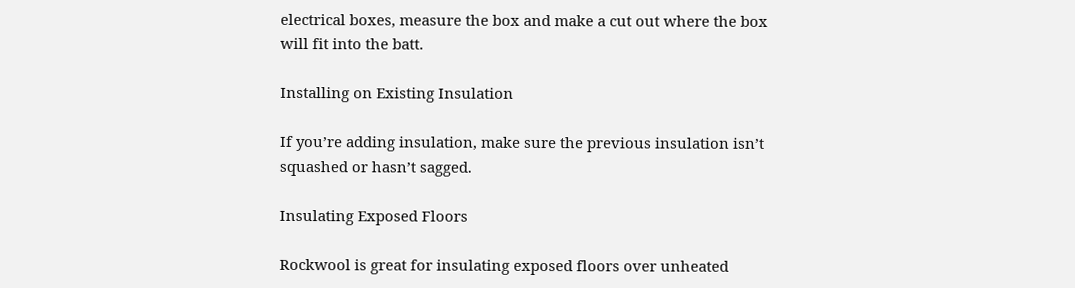electrical boxes, measure the box and make a cut out where the box will fit into the batt.

Installing on Existing Insulation

If you’re adding insulation, make sure the previous insulation isn’t squashed or hasn’t sagged.

Insulating Exposed Floors

Rockwool is great for insulating exposed floors over unheated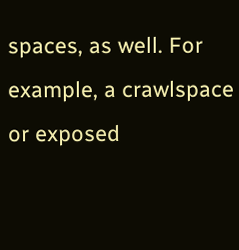spaces, as well. For example, a crawlspace or exposed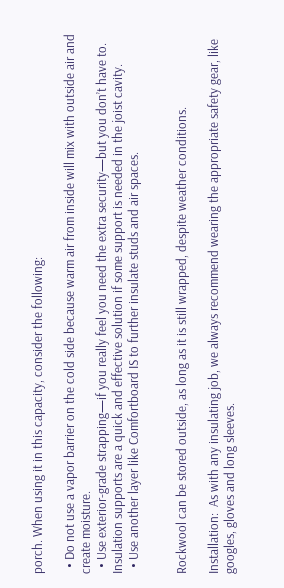porch. When using it in this capacity, consider the following:

  • Do not use a vapor barrier on the cold side because warm air from inside will mix with outside air and create moisture.
  • Use exterior-grade strapping—if you really feel you need the extra security—but you don’t have to. Insulation supports are a quick and effective solution if some support is needed in the joist cavity.
  • Use another layer like Comfortboard IS to further insulate studs and air spaces.


Rockwool can be stored outside, as long as it is still wrapped, despite weather conditions.

Installation:  As with any insulating job, we always recommend wearing the appropriate safety gear, like googles, gloves and long sleeves.